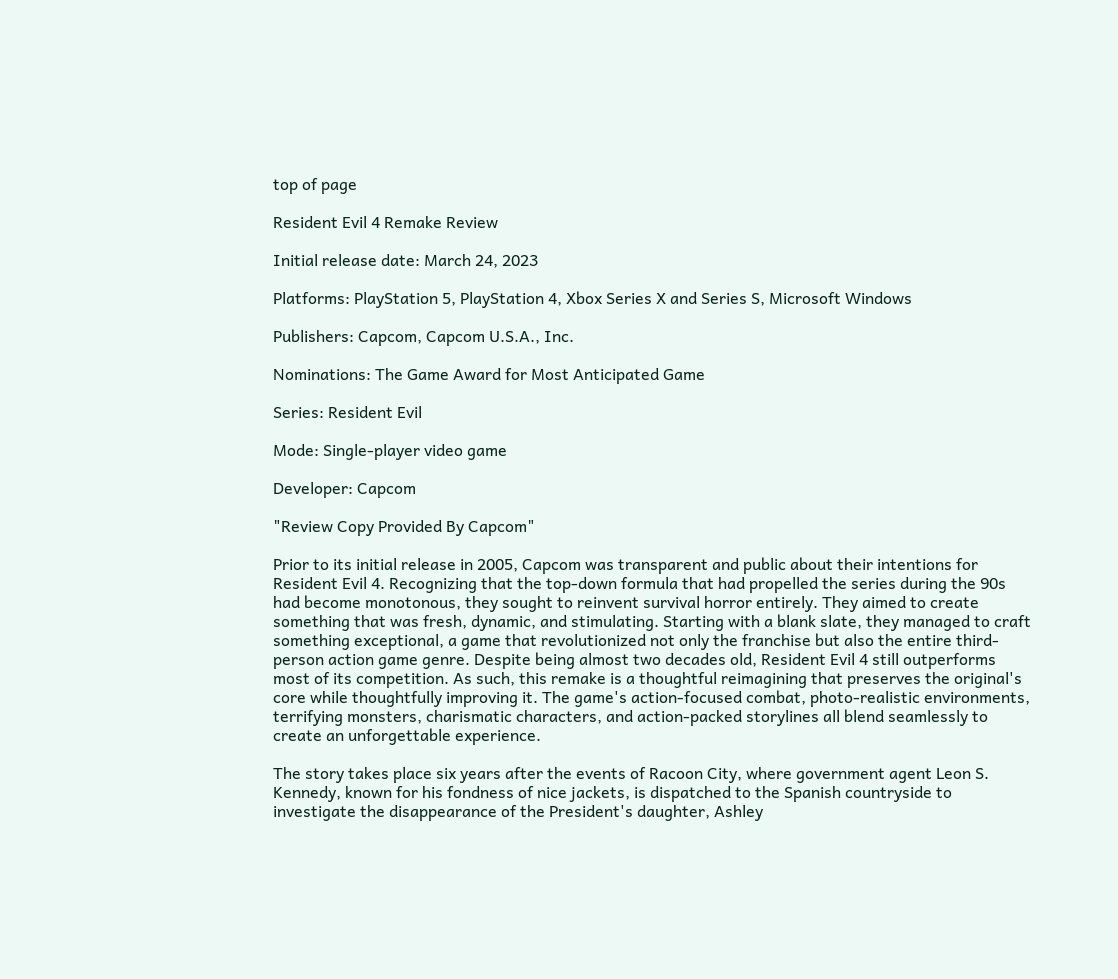top of page

Resident Evil 4 Remake Review

Initial release date: March 24, 2023

Platforms: PlayStation 5, PlayStation 4, Xbox Series X and Series S, Microsoft Windows

Publishers: Capcom, Capcom U.S.A., Inc.

Nominations: The Game Award for Most Anticipated Game

Series: Resident Evil

Mode: Single-player video game

Developer: Capcom

"Review Copy Provided By Capcom"

Prior to its initial release in 2005, Capcom was transparent and public about their intentions for Resident Evil 4. Recognizing that the top-down formula that had propelled the series during the 90s had become monotonous, they sought to reinvent survival horror entirely. They aimed to create something that was fresh, dynamic, and stimulating. Starting with a blank slate, they managed to craft something exceptional, a game that revolutionized not only the franchise but also the entire third-person action game genre. Despite being almost two decades old, Resident Evil 4 still outperforms most of its competition. As such, this remake is a thoughtful reimagining that preserves the original's core while thoughtfully improving it. The game's action-focused combat, photo-realistic environments, terrifying monsters, charismatic characters, and action-packed storylines all blend seamlessly to create an unforgettable experience.

The story takes place six years after the events of Racoon City, where government agent Leon S. Kennedy, known for his fondness of nice jackets, is dispatched to the Spanish countryside to investigate the disappearance of the President's daughter, Ashley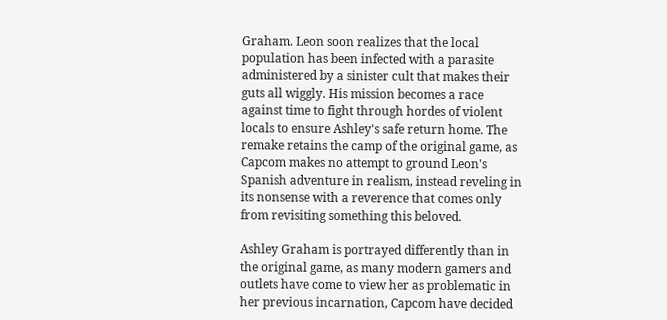Graham. Leon soon realizes that the local population has been infected with a parasite administered by a sinister cult that makes their guts all wiggly. His mission becomes a race against time to fight through hordes of violent locals to ensure Ashley's safe return home. The remake retains the camp of the original game, as Capcom makes no attempt to ground Leon's Spanish adventure in realism, instead reveling in its nonsense with a reverence that comes only from revisiting something this beloved.

Ashley Graham is portrayed differently than in the original game, as many modern gamers and outlets have come to view her as problematic in her previous incarnation, Capcom have decided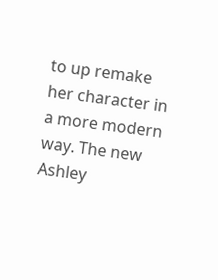to up remake her character in a more modern way. The new Ashley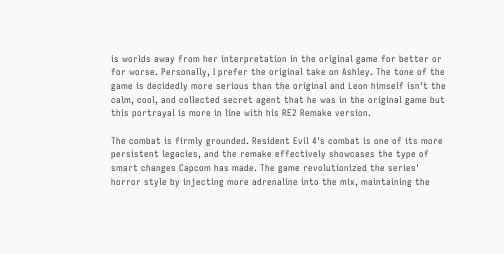is worlds away from her interpretation in the original game for better or for worse. Personally, I prefer the original take on Ashley. The tone of the game is decidedly more serious than the original and Leon himself isn't the calm, cool, and collected secret agent that he was in the original game but this portrayal is more in line with his RE2 Remake version.

The combat is firmly grounded. Resident Evil 4's combat is one of its more persistent legacies, and the remake effectively showcases the type of smart changes Capcom has made. The game revolutionized the series' horror style by injecting more adrenaline into the mix, maintaining the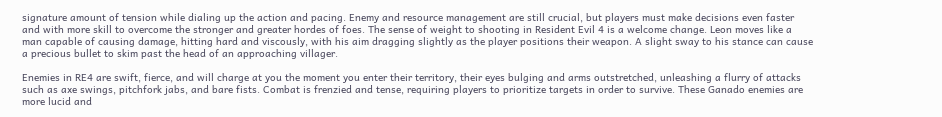signature amount of tension while dialing up the action and pacing. Enemy and resource management are still crucial, but players must make decisions even faster and with more skill to overcome the stronger and greater hordes of foes. The sense of weight to shooting in Resident Evil 4 is a welcome change. Leon moves like a man capable of causing damage, hitting hard and viscously, with his aim dragging slightly as the player positions their weapon. A slight sway to his stance can cause a precious bullet to skim past the head of an approaching villager.

Enemies in RE4 are swift, fierce, and will charge at you the moment you enter their territory, their eyes bulging and arms outstretched, unleashing a flurry of attacks such as axe swings, pitchfork jabs, and bare fists. Combat is frenzied and tense, requiring players to prioritize targets in order to survive. These Ganado enemies are more lucid and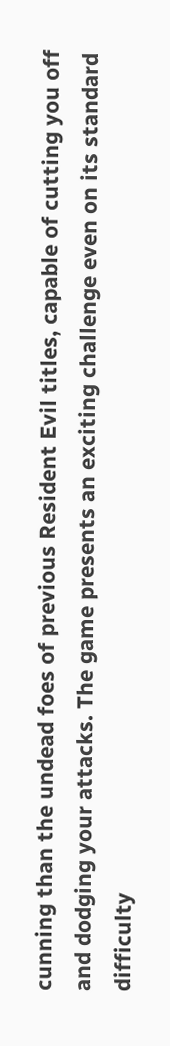cunning than the undead foes of previous Resident Evil titles, capable of cutting you off and dodging your attacks. The game presents an exciting challenge even on its standard difficulty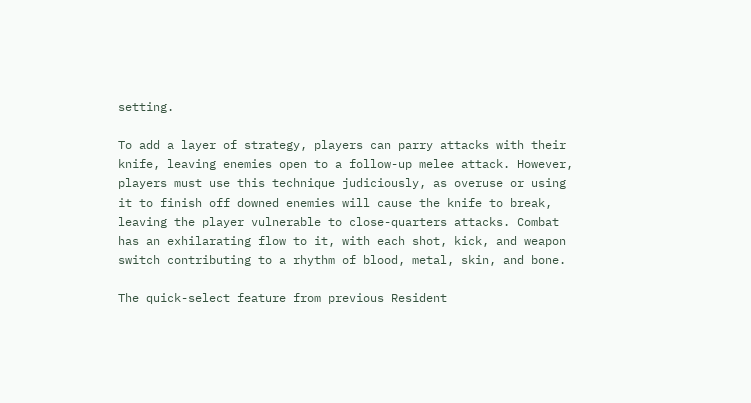setting.

To add a layer of strategy, players can parry attacks with their knife, leaving enemies open to a follow-up melee attack. However, players must use this technique judiciously, as overuse or using it to finish off downed enemies will cause the knife to break, leaving the player vulnerable to close-quarters attacks. Combat has an exhilarating flow to it, with each shot, kick, and weapon switch contributing to a rhythm of blood, metal, skin, and bone.

The quick-select feature from previous Resident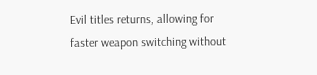Evil titles returns, allowing for faster weapon switching without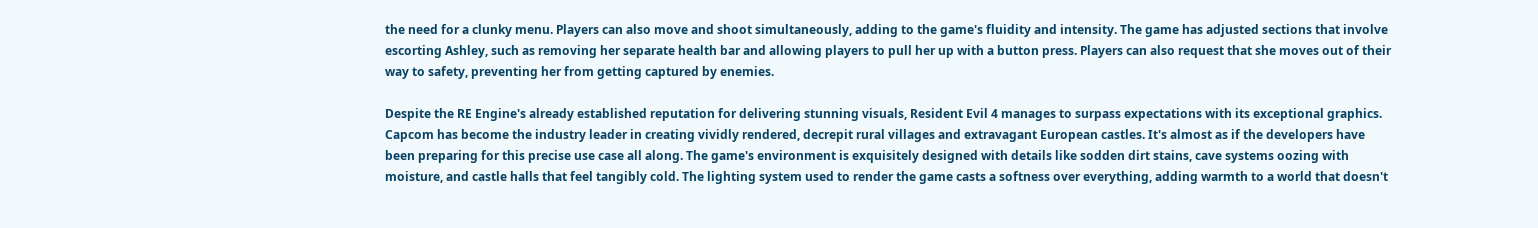the need for a clunky menu. Players can also move and shoot simultaneously, adding to the game's fluidity and intensity. The game has adjusted sections that involve escorting Ashley, such as removing her separate health bar and allowing players to pull her up with a button press. Players can also request that she moves out of their way to safety, preventing her from getting captured by enemies.

Despite the RE Engine's already established reputation for delivering stunning visuals, Resident Evil 4 manages to surpass expectations with its exceptional graphics. Capcom has become the industry leader in creating vividly rendered, decrepit rural villages and extravagant European castles. It's almost as if the developers have been preparing for this precise use case all along. The game's environment is exquisitely designed with details like sodden dirt stains, cave systems oozing with moisture, and castle halls that feel tangibly cold. The lighting system used to render the game casts a softness over everything, adding warmth to a world that doesn't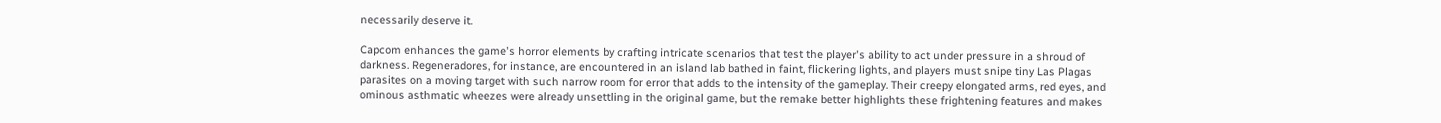necessarily deserve it.

Capcom enhances the game's horror elements by crafting intricate scenarios that test the player's ability to act under pressure in a shroud of darkness. Regeneradores, for instance, are encountered in an island lab bathed in faint, flickering lights, and players must snipe tiny Las Plagas parasites on a moving target with such narrow room for error that adds to the intensity of the gameplay. Their creepy elongated arms, red eyes, and ominous asthmatic wheezes were already unsettling in the original game, but the remake better highlights these frightening features and makes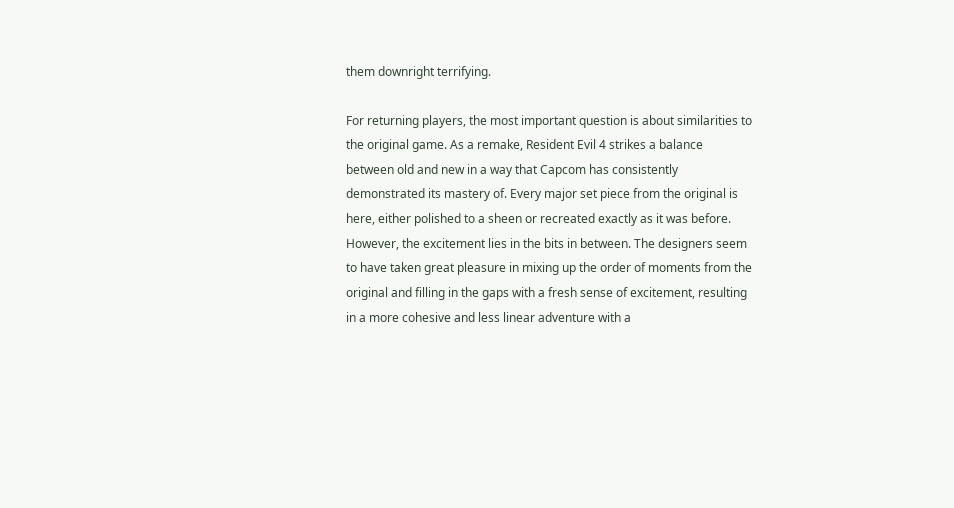them downright terrifying.

For returning players, the most important question is about similarities to the original game. As a remake, Resident Evil 4 strikes a balance between old and new in a way that Capcom has consistently demonstrated its mastery of. Every major set piece from the original is here, either polished to a sheen or recreated exactly as it was before. However, the excitement lies in the bits in between. The designers seem to have taken great pleasure in mixing up the order of moments from the original and filling in the gaps with a fresh sense of excitement, resulting in a more cohesive and less linear adventure with a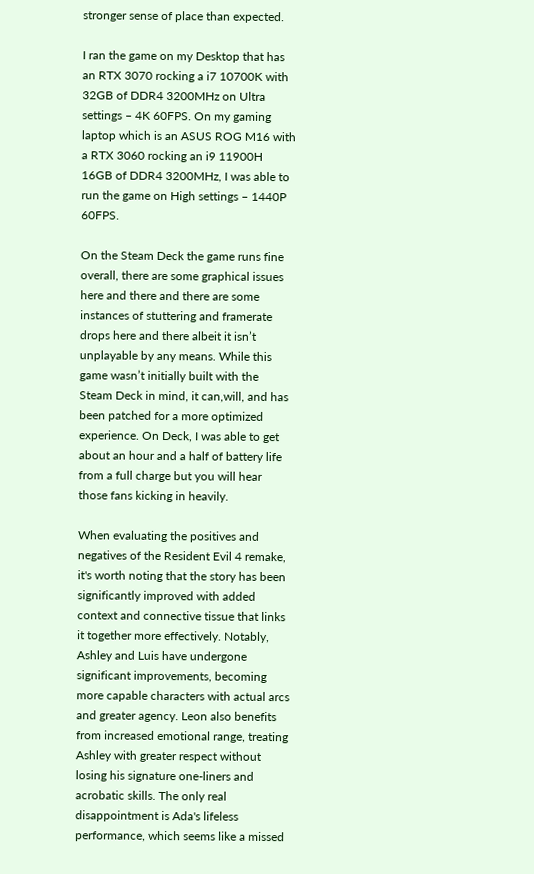stronger sense of place than expected.

I ran the game on my Desktop that has an RTX 3070 rocking a i7 10700K with 32GB of DDR4 3200MHz on Ultra settings – 4K 60FPS. On my gaming laptop which is an ASUS ROG M16 with a RTX 3060 rocking an i9 11900H 16GB of DDR4 3200MHz, I was able to run the game on High settings – 1440P 60FPS.

On the Steam Deck the game runs fine overall, there are some graphical issues here and there and there are some instances of stuttering and framerate drops here and there albeit it isn’t unplayable by any means. While this game wasn’t initially built with the Steam Deck in mind, it can,will, and has been patched for a more optimized experience. On Deck, I was able to get about an hour and a half of battery life from a full charge but you will hear those fans kicking in heavily.

When evaluating the positives and negatives of the Resident Evil 4 remake, it's worth noting that the story has been significantly improved with added context and connective tissue that links it together more effectively. Notably, Ashley and Luis have undergone significant improvements, becoming more capable characters with actual arcs and greater agency. Leon also benefits from increased emotional range, treating Ashley with greater respect without losing his signature one-liners and acrobatic skills. The only real disappointment is Ada's lifeless performance, which seems like a missed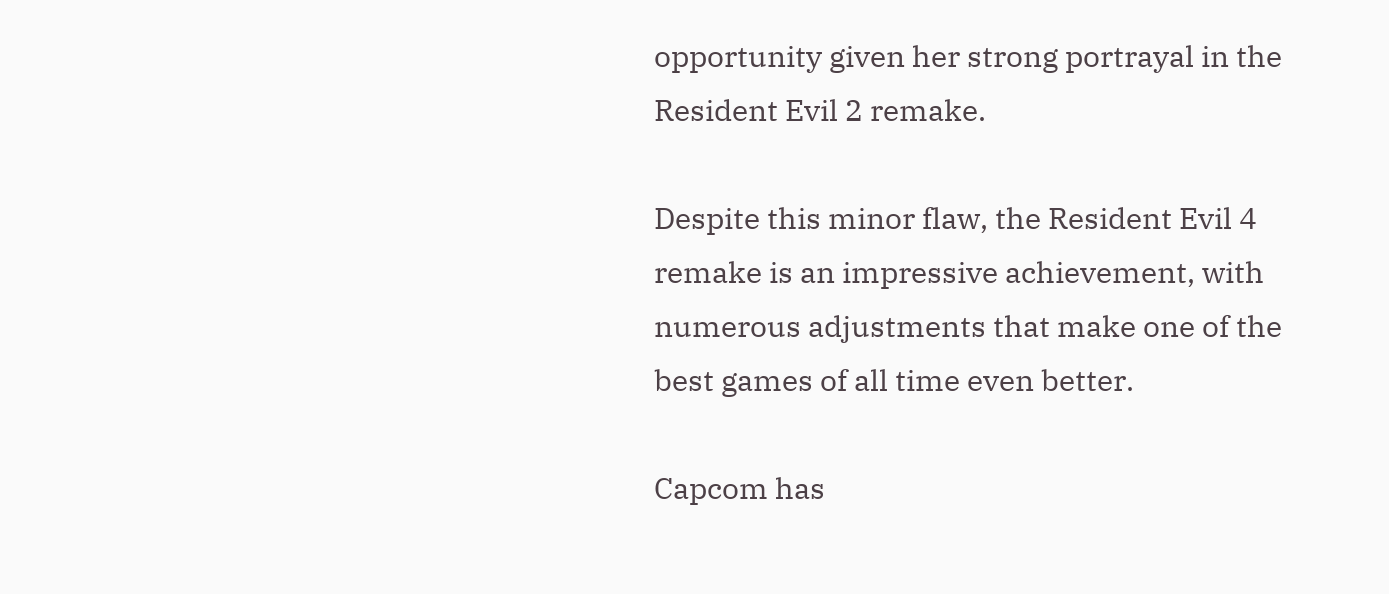opportunity given her strong portrayal in the Resident Evil 2 remake.

Despite this minor flaw, the Resident Evil 4 remake is an impressive achievement, with numerous adjustments that make one of the best games of all time even better.

Capcom has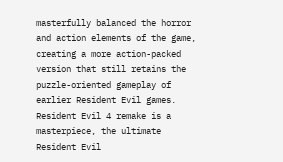masterfully balanced the horror and action elements of the game, creating a more action-packed version that still retains the puzzle-oriented gameplay of earlier Resident Evil games. Resident Evil 4 remake is a masterpiece, the ultimate Resident Evil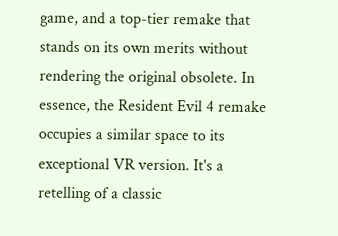game, and a top-tier remake that stands on its own merits without rendering the original obsolete. In essence, the Resident Evil 4 remake occupies a similar space to its exceptional VR version. It's a retelling of a classic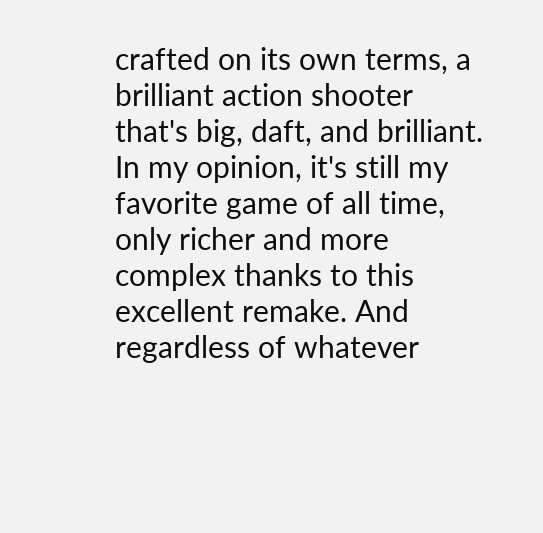crafted on its own terms, a brilliant action shooter that's big, daft, and brilliant. In my opinion, it's still my favorite game of all time, only richer and more complex thanks to this excellent remake. And regardless of whatever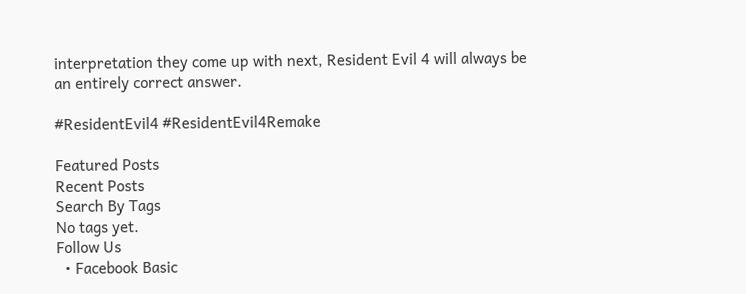interpretation they come up with next, Resident Evil 4 will always be an entirely correct answer.

#ResidentEvil4 #ResidentEvil4Remake

Featured Posts
Recent Posts
Search By Tags
No tags yet.
Follow Us
  • Facebook Basic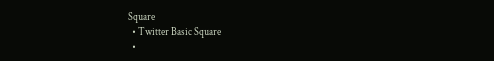Square
  • Twitter Basic Square
  •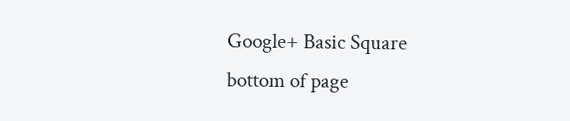Google+ Basic Square
bottom of page